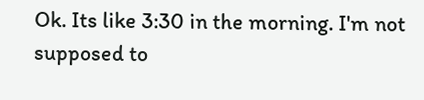Ok. Its like 3:30 in the morning. I'm not supposed to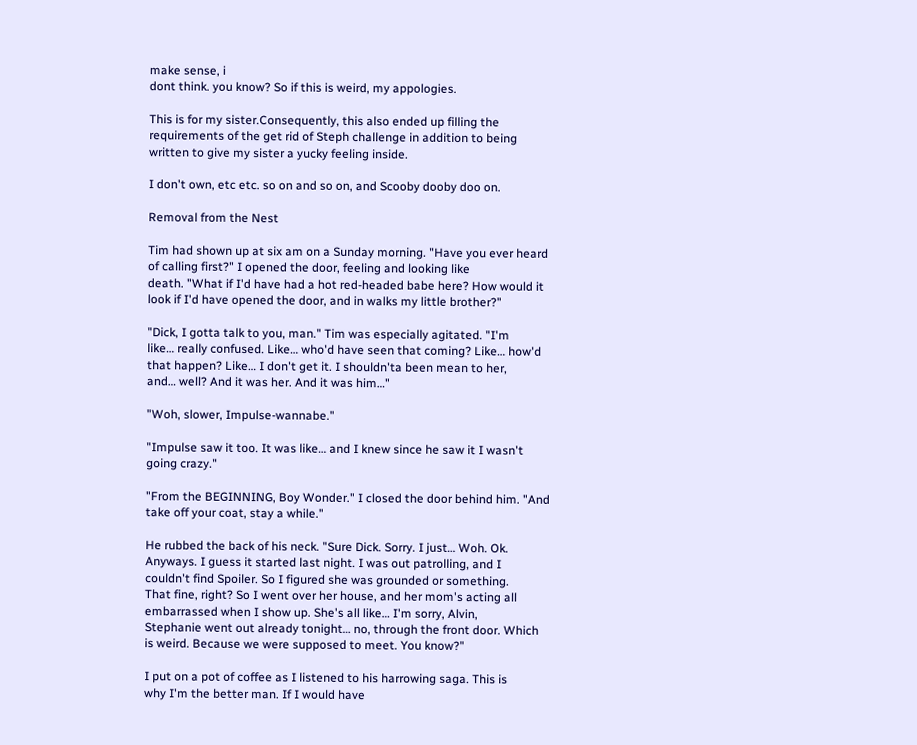make sense, i
dont think. you know? So if this is weird, my appologies.

This is for my sister.Consequently, this also ended up filling the
requirements of the get rid of Steph challenge in addition to being
written to give my sister a yucky feeling inside.

I don't own, etc etc. so on and so on, and Scooby dooby doo on.

Removal from the Nest

Tim had shown up at six am on a Sunday morning. "Have you ever heard
of calling first?" I opened the door, feeling and looking like
death. "What if I'd have had a hot red-headed babe here? How would it
look if I'd have opened the door, and in walks my little brother?"

"Dick, I gotta talk to you, man." Tim was especially agitated. "I'm
like… really confused. Like… who'd have seen that coming? Like… how'd
that happen? Like… I don't get it. I shouldn'ta been mean to her,
and… well? And it was her. And it was him…"

"Woh, slower, Impulse-wannabe."

"Impulse saw it too. It was like… and I knew since he saw it I wasn't
going crazy."

"From the BEGINNING, Boy Wonder." I closed the door behind him. "And
take off your coat, stay a while."

He rubbed the back of his neck. "Sure Dick. Sorry. I just… Woh. Ok.
Anyways. I guess it started last night. I was out patrolling, and I
couldn't find Spoiler. So I figured she was grounded or something.
That fine, right? So I went over her house, and her mom's acting all
embarrassed when I show up. She's all like… I'm sorry, Alvin,
Stephanie went out already tonight… no, through the front door. Which
is weird. Because we were supposed to meet. You know?"

I put on a pot of coffee as I listened to his harrowing saga. This is
why I'm the better man. If I would have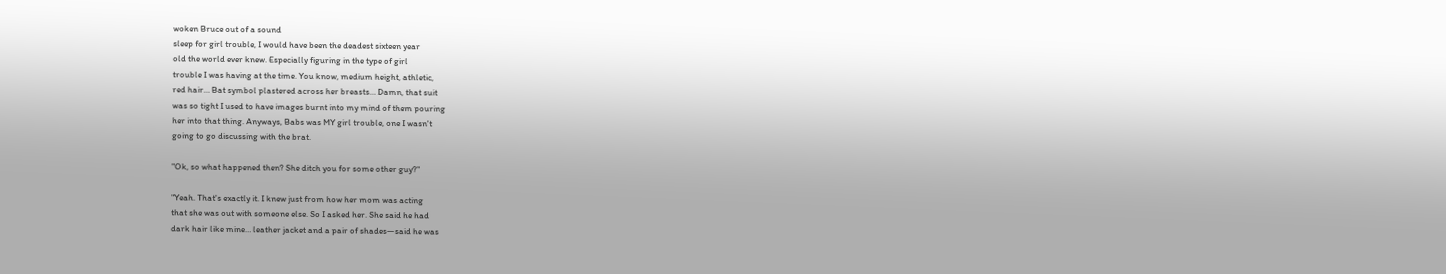woken Bruce out of a sound
sleep for girl trouble, I would have been the deadest sixteen year
old the world ever knew. Especially figuring in the type of girl
trouble I was having at the time. You know, medium height, athletic,
red hair… Bat symbol plastered across her breasts… Damn, that suit
was so tight I used to have images burnt into my mind of them pouring
her into that thing. Anyways, Babs was MY girl trouble, one I wasn't
going to go discussing with the brat.

"Ok, so what happened then? She ditch you for some other guy?"

"Yeah. That's exactly it. I knew just from how her mom was acting
that she was out with someone else. So I asked her. She said he had
dark hair like mine… leather jacket and a pair of shades—said he was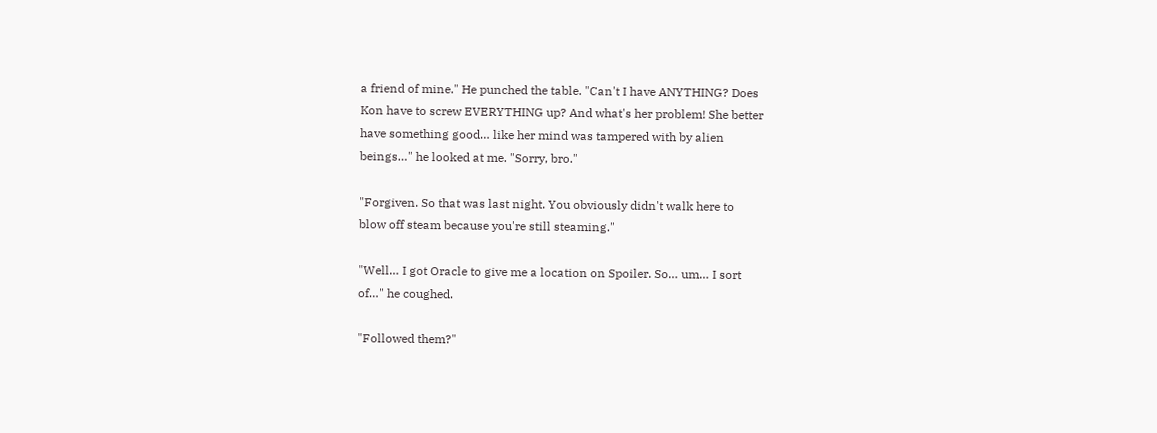a friend of mine." He punched the table. "Can't I have ANYTHING? Does
Kon have to screw EVERYTHING up? And what's her problem! She better
have something good… like her mind was tampered with by alien
beings…" he looked at me. "Sorry, bro."

"Forgiven. So that was last night. You obviously didn't walk here to
blow off steam because you're still steaming."

"Well… I got Oracle to give me a location on Spoiler. So… um… I sort
of…" he coughed.

"Followed them?"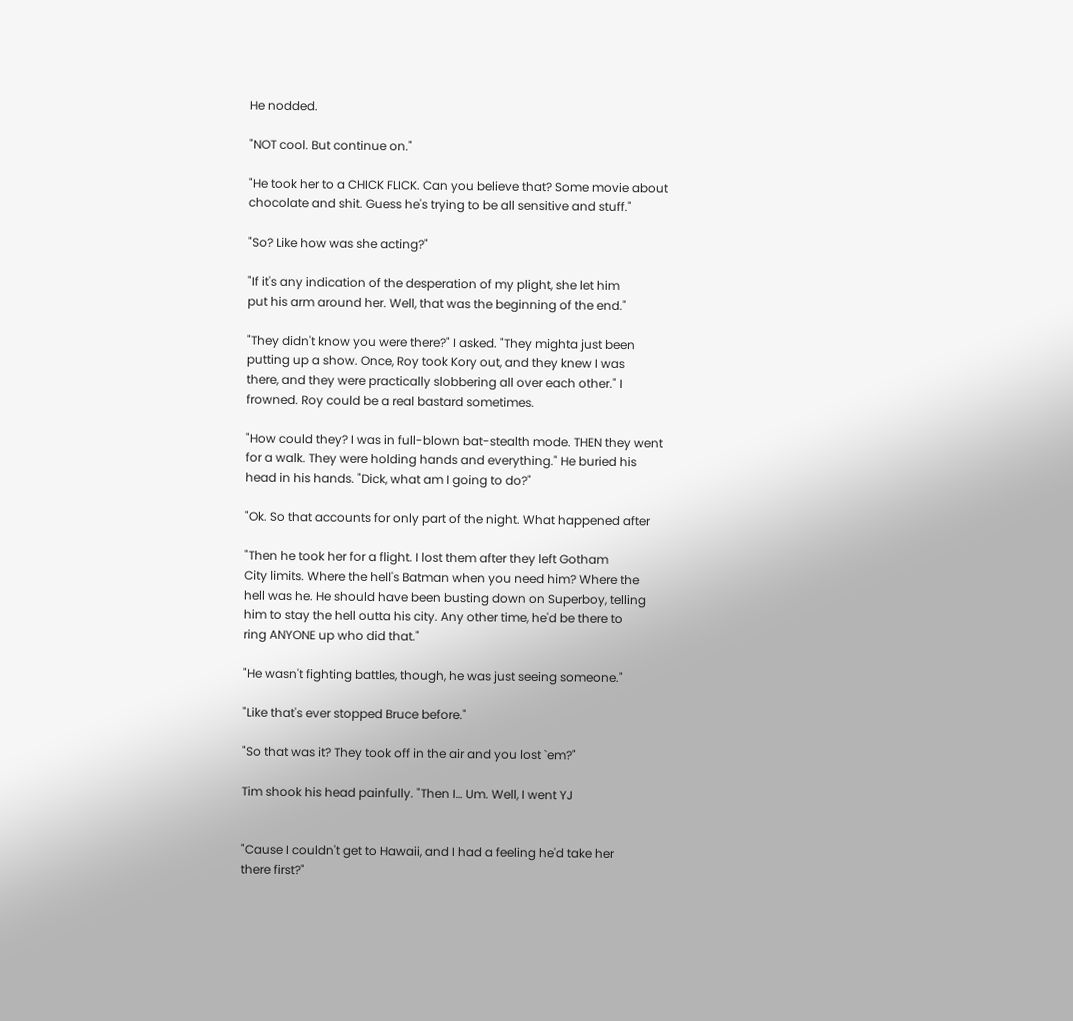He nodded.

"NOT cool. But continue on."

"He took her to a CHICK FLICK. Can you believe that? Some movie about
chocolate and shit. Guess he's trying to be all sensitive and stuff."

"So? Like how was she acting?"

"If it's any indication of the desperation of my plight, she let him
put his arm around her. Well, that was the beginning of the end."

"They didn't know you were there?" I asked. "They mighta just been
putting up a show. Once, Roy took Kory out, and they knew I was
there, and they were practically slobbering all over each other." I
frowned. Roy could be a real bastard sometimes.

"How could they? I was in full-blown bat-stealth mode. THEN they went
for a walk. They were holding hands and everything." He buried his
head in his hands. "Dick, what am I going to do?"

"Ok. So that accounts for only part of the night. What happened after

"Then he took her for a flight. I lost them after they left Gotham
City limits. Where the hell's Batman when you need him? Where the
hell was he. He should have been busting down on Superboy, telling
him to stay the hell outta his city. Any other time, he'd be there to
ring ANYONE up who did that."

"He wasn't fighting battles, though, he was just seeing someone."

"Like that's ever stopped Bruce before."

"So that was it? They took off in the air and you lost `em?"

Tim shook his head painfully. "Then I… Um. Well, I went YJ


"Cause I couldn't get to Hawaii, and I had a feeling he'd take her
there first?"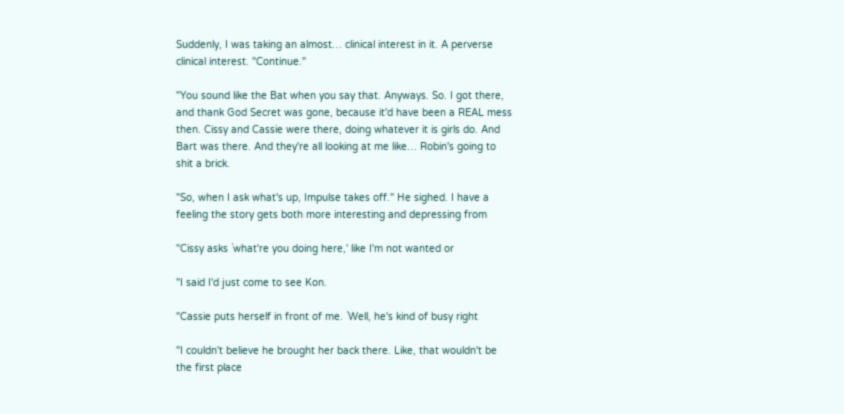Suddenly, I was taking an almost… clinical interest in it. A perverse
clinical interest. "Continue."

"You sound like the Bat when you say that. Anyways. So. I got there,
and thank God Secret was gone, because it'd have been a REAL mess
then. Cissy and Cassie were there, doing whatever it is girls do. And
Bart was there. And they're all looking at me like… Robin's going to
shit a brick.

"So, when I ask what's up, Impulse takes off." He sighed. I have a
feeling the story gets both more interesting and depressing from

"Cissy asks `what're you doing here,' like I'm not wanted or

"I said I'd just come to see Kon.

"Cassie puts herself in front of me. `Well, he's kind of busy right

"I couldn't believe he brought her back there. Like, that wouldn't be
the first place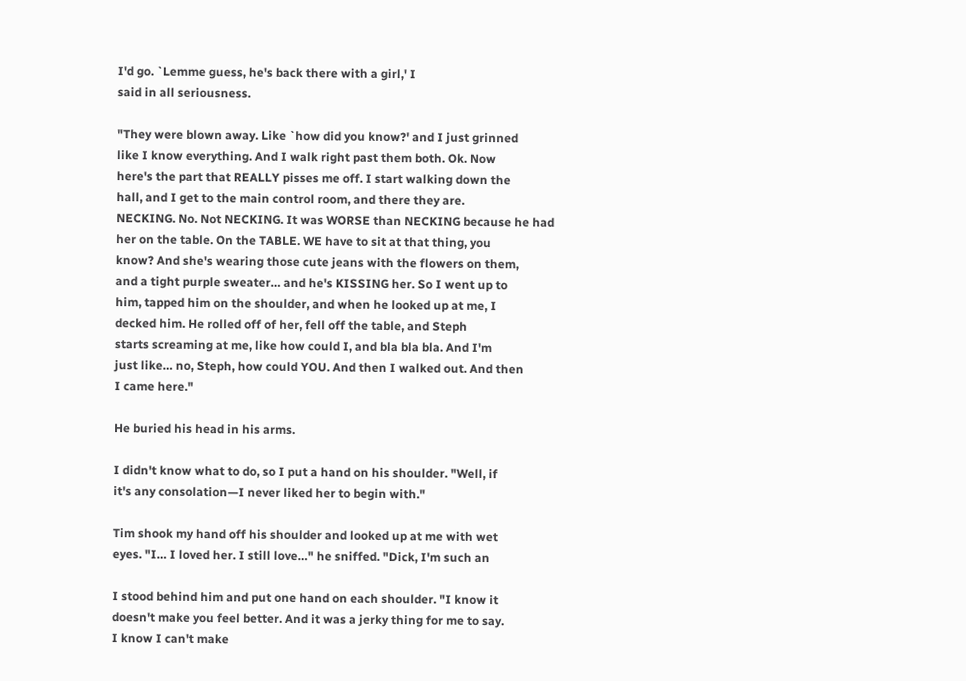I'd go. `Lemme guess, he's back there with a girl,' I
said in all seriousness.

"They were blown away. Like `how did you know?' and I just grinned
like I know everything. And I walk right past them both. Ok. Now
here's the part that REALLY pisses me off. I start walking down the
hall, and I get to the main control room, and there they are.
NECKING. No. Not NECKING. It was WORSE than NECKING because he had
her on the table. On the TABLE. WE have to sit at that thing, you
know? And she's wearing those cute jeans with the flowers on them,
and a tight purple sweater… and he's KISSING her. So I went up to
him, tapped him on the shoulder, and when he looked up at me, I
decked him. He rolled off of her, fell off the table, and Steph
starts screaming at me, like how could I, and bla bla bla. And I'm
just like… no, Steph, how could YOU. And then I walked out. And then
I came here."

He buried his head in his arms.

I didn't know what to do, so I put a hand on his shoulder. "Well, if
it's any consolation—I never liked her to begin with."

Tim shook my hand off his shoulder and looked up at me with wet
eyes. "I… I loved her. I still love…" he sniffed. "Dick, I'm such an

I stood behind him and put one hand on each shoulder. "I know it
doesn't make you feel better. And it was a jerky thing for me to say.
I know I can't make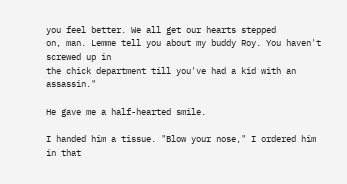you feel better. We all get our hearts stepped
on, man. Lemme tell you about my buddy Roy. You haven't screwed up in
the chick department till you've had a kid with an assassin."

He gave me a half-hearted smile.

I handed him a tissue. "Blow your nose," I ordered him in that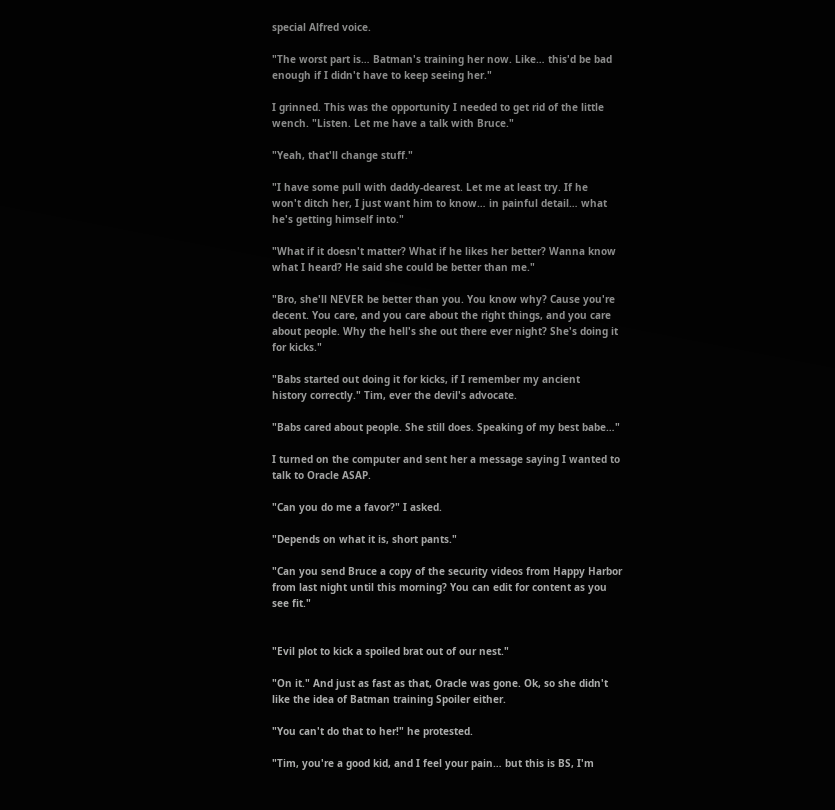special Alfred voice.

"The worst part is… Batman's training her now. Like… this'd be bad
enough if I didn't have to keep seeing her."

I grinned. This was the opportunity I needed to get rid of the little
wench. "Listen. Let me have a talk with Bruce."

"Yeah, that'll change stuff."

"I have some pull with daddy-dearest. Let me at least try. If he
won't ditch her, I just want him to know… in painful detail… what
he's getting himself into."

"What if it doesn't matter? What if he likes her better? Wanna know
what I heard? He said she could be better than me."

"Bro, she'll NEVER be better than you. You know why? Cause you're
decent. You care, and you care about the right things, and you care
about people. Why the hell's she out there ever night? She's doing it
for kicks."

"Babs started out doing it for kicks, if I remember my ancient
history correctly." Tim, ever the devil's advocate.

"Babs cared about people. She still does. Speaking of my best babe…"

I turned on the computer and sent her a message saying I wanted to
talk to Oracle ASAP.

"Can you do me a favor?" I asked.

"Depends on what it is, short pants."

"Can you send Bruce a copy of the security videos from Happy Harbor
from last night until this morning? You can edit for content as you
see fit."


"Evil plot to kick a spoiled brat out of our nest."

"On it." And just as fast as that, Oracle was gone. Ok, so she didn't
like the idea of Batman training Spoiler either.

"You can't do that to her!" he protested.

"Tim, you're a good kid, and I feel your pain… but this is BS, I'm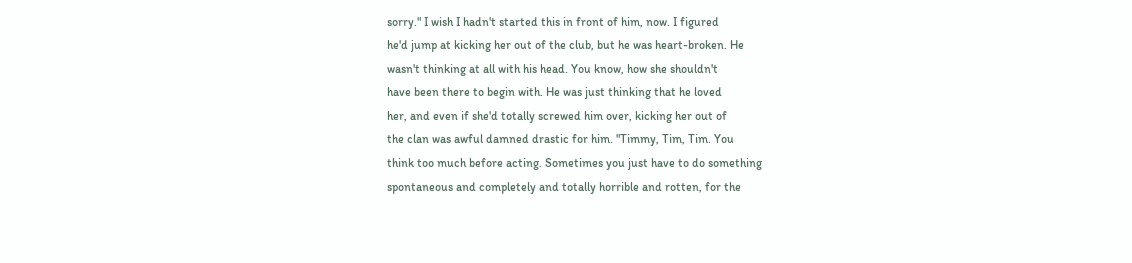sorry." I wish I hadn't started this in front of him, now. I figured
he'd jump at kicking her out of the club, but he was heart-broken. He
wasn't thinking at all with his head. You know, how she shouldn't
have been there to begin with. He was just thinking that he loved
her, and even if she'd totally screwed him over, kicking her out of
the clan was awful damned drastic for him. "Timmy, Tim, Tim. You
think too much before acting. Sometimes you just have to do something
spontaneous and completely and totally horrible and rotten, for the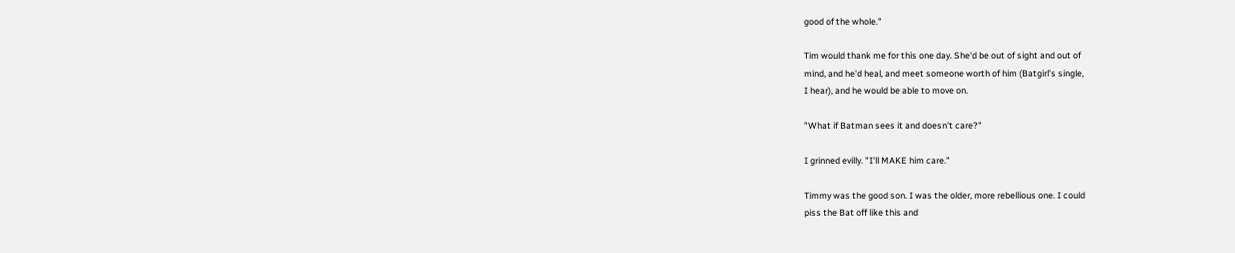good of the whole."

Tim would thank me for this one day. She'd be out of sight and out of
mind, and he'd heal, and meet someone worth of him (Batgirl's single,
I hear), and he would be able to move on.

"What if Batman sees it and doesn't care?"

I grinned evilly. "I'll MAKE him care."

Timmy was the good son. I was the older, more rebellious one. I could
piss the Bat off like this and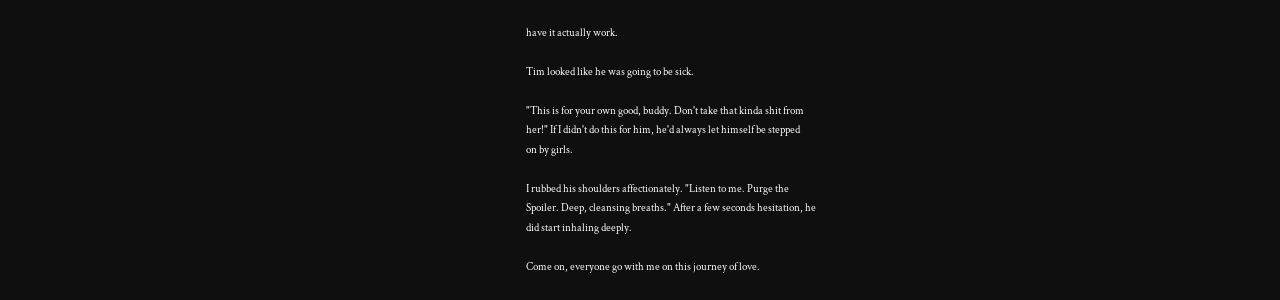have it actually work.

Tim looked like he was going to be sick.

"This is for your own good, buddy. Don't take that kinda shit from
her!" If I didn't do this for him, he'd always let himself be stepped
on by girls.

I rubbed his shoulders affectionately. "Listen to me. Purge the
Spoiler. Deep, cleansing breaths." After a few seconds hesitation, he
did start inhaling deeply.

Come on, everyone go with me on this journey of love.